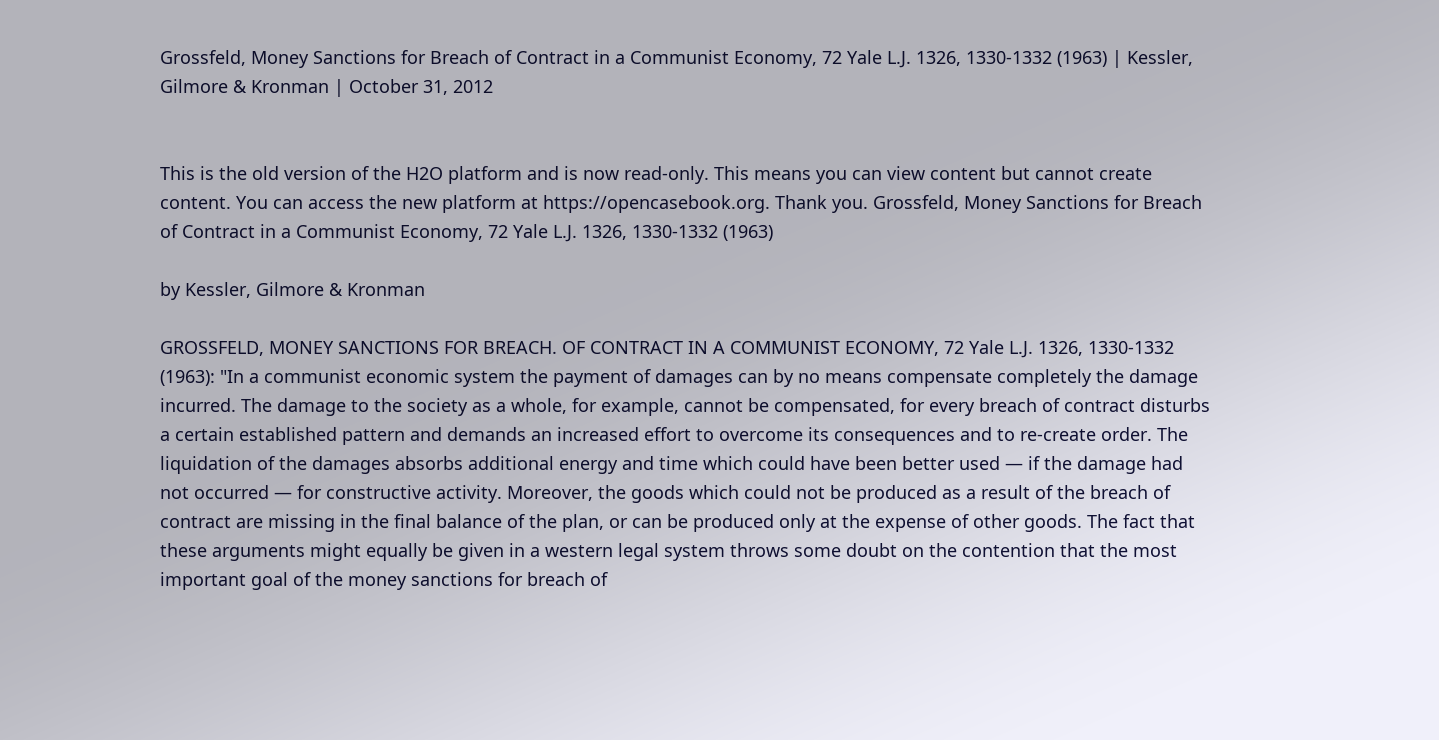Grossfeld, Money Sanctions for Breach of Contract in a Communist Economy, 72 Yale L.J. 1326, 1330-1332 (1963) | Kessler, Gilmore & Kronman | October 31, 2012


This is the old version of the H2O platform and is now read-only. This means you can view content but cannot create content. You can access the new platform at https://opencasebook.org. Thank you. Grossfeld, Money Sanctions for Breach of Contract in a Communist Economy, 72 Yale L.J. 1326, 1330-1332 (1963)

by Kessler, Gilmore & Kronman

GROSSFELD, MONEY SANCTIONS FOR BREACH. OF CONTRACT IN A COMMUNIST ECONOMY, 72 Yale L.J. 1326, 1330-1332 (1963): "In a communist economic system the payment of damages can by no means compensate completely the damage incurred. The damage to the society as a whole, for example, cannot be compensated, for every breach of contract disturbs a certain established pattern and demands an increased effort to overcome its consequences and to re-create order. The liquidation of the damages absorbs additional energy and time which could have been better used — if the damage had not occurred — for constructive activity. Moreover, the goods which could not be produced as a result of the breach of contract are missing in the final balance of the plan, or can be produced only at the expense of other goods. The fact that these arguments might equally be given in a western legal system throws some doubt on the contention that the most important goal of the money sanctions for breach of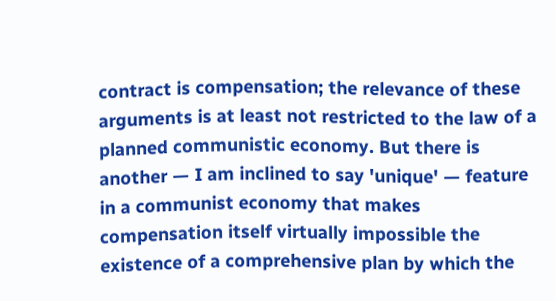contract is compensation; the relevance of these arguments is at least not restricted to the law of a planned communistic economy. But there is another — I am inclined to say 'unique' — feature in a communist economy that makes compensation itself virtually impossible the existence of a comprehensive plan by which the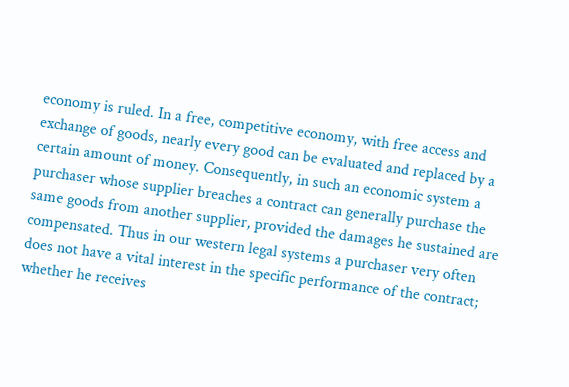economy is ruled. In a free, competitive economy, with free access and exchange of goods, nearly every good can be evaluated and replaced by a certain amount of money. Consequently, in such an economic system a purchaser whose supplier breaches a contract can generally purchase the same goods from another supplier, provided the damages he sustained are compensated. Thus in our western legal systems a purchaser very often does not have a vital interest in the specific performance of the contract; whether he receives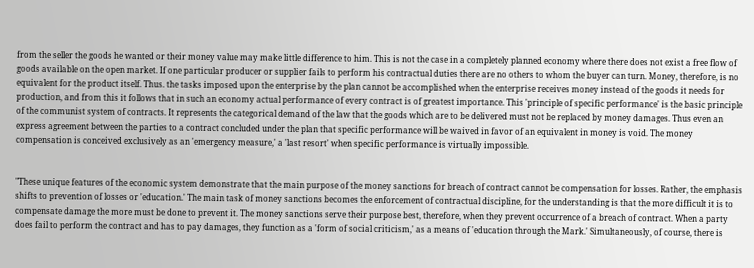from the seller the goods he wanted or their money value may make little difference to him. This is not the case in a completely planned economy where there does not exist a free flow of goods available on the open market. If one particular producer or supplier fails to perform his contractual duties there are no others to whom the buyer can turn. Money, therefore, is no equivalent for the product itself. Thus. the tasks imposed upon the enterprise by the plan cannot be accomplished when the enterprise receives money instead of the goods it needs for production, and from this it follows that in such an economy actual performance of every contract is of greatest importance. This 'principle of specific performance' is the basic principle of the communist system of contracts. It represents the categorical demand of the law that the goods which are to be delivered must not be replaced by money damages. Thus even an express agreement between the parties to a contract concluded under the plan that specific performance will be waived in favor of an equivalent in money is void. The money compensation is conceived exclusively as an 'emergency measure,' a 'last resort' when specific performance is virtually impossible.


"These unique features of the economic system demonstrate that the main purpose of the money sanctions for breach of contract cannot be compensation for losses. Rather, the emphasis shifts to prevention of losses or 'education.' The main task of money sanctions becomes the enforcement of contractual discipline, for the understanding is that the more difficult it is to compensate damage the more must be done to prevent it. The money sanctions serve their purpose best, therefore, when they prevent occurrence of a breach of contract. When a party does fail to perform the contract and has to pay damages, they function as a 'form of social criticism,' as a means of 'education through the Mark.' Simultaneously, of course, there is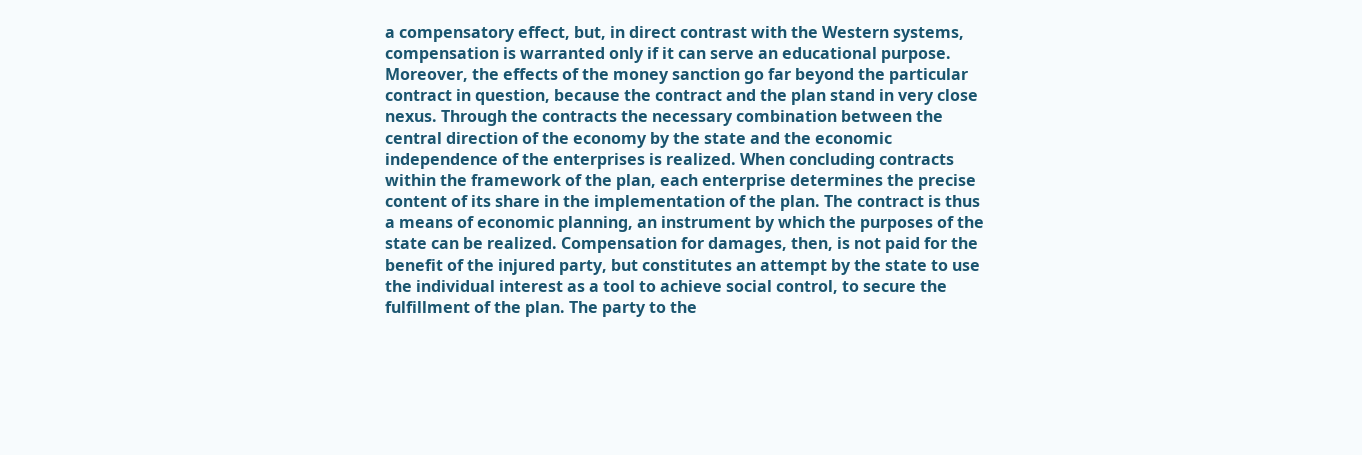a compensatory effect, but, in direct contrast with the Western systems, compensation is warranted only if it can serve an educational purpose. Moreover, the effects of the money sanction go far beyond the particular contract in question, because the contract and the plan stand in very close nexus. Through the contracts the necessary combination between the central direction of the economy by the state and the economic independence of the enterprises is realized. When concluding contracts within the framework of the plan, each enterprise determines the precise content of its share in the implementation of the plan. The contract is thus a means of economic planning, an instrument by which the purposes of the state can be realized. Compensation for damages, then, is not paid for the benefit of the injured party, but constitutes an attempt by the state to use the individual interest as a tool to achieve social control, to secure the fulfillment of the plan. The party to the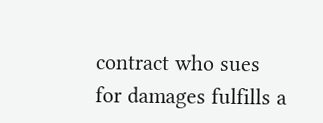contract who sues for damages fulfills a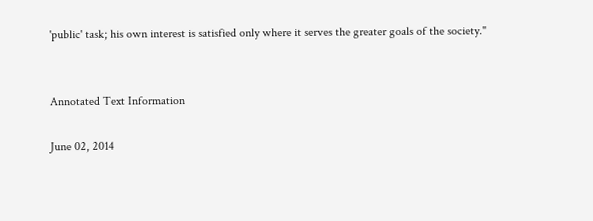'public' task; his own interest is satisfied only where it serves the greater goals of the society."


Annotated Text Information

June 02, 2014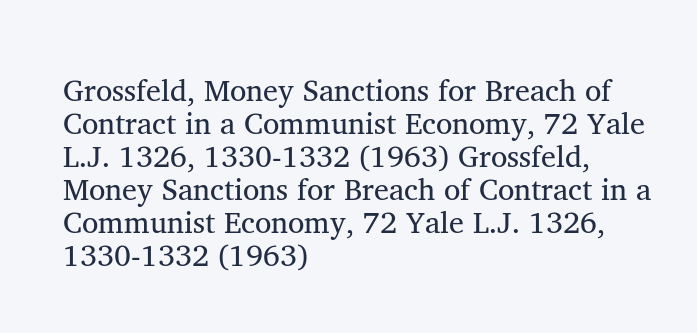Grossfeld, Money Sanctions for Breach of Contract in a Communist Economy, 72 Yale L.J. 1326, 1330-1332 (1963) Grossfeld, Money Sanctions for Breach of Contract in a Communist Economy, 72 Yale L.J. 1326, 1330-1332 (1963)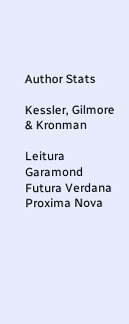Author Stats

Kessler, Gilmore & Kronman

Leitura Garamond Futura Verdana Proxima Nova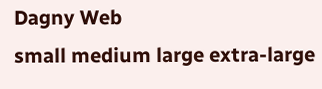Dagny Web
small medium large extra-large